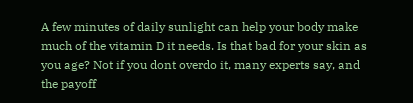A few minutes of daily sunlight can help your body make much of the vitamin D it needs. Is that bad for your skin as you age? Not if you dont overdo it, many experts say, and the payoff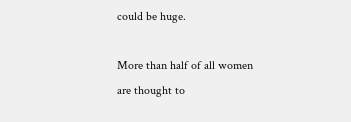could be huge.

More than half of all women are thought to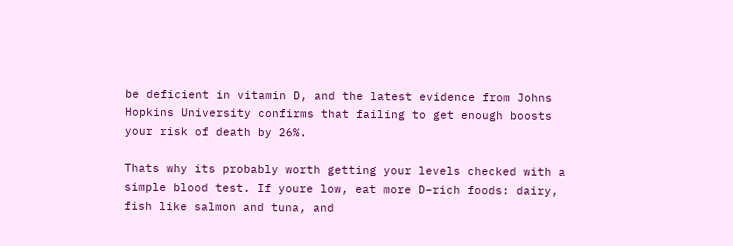be deficient in vitamin D, and the latest evidence from Johns Hopkins University confirms that failing to get enough boosts your risk of death by 26%.

Thats why its probably worth getting your levels checked with a simple blood test. If youre low, eat more D–rich foods: dairy, fish like salmon and tuna, and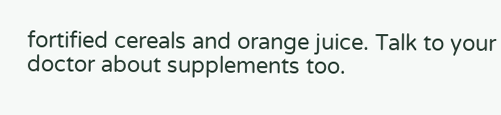fortified cereals and orange juice. Talk to your doctor about supplements too.